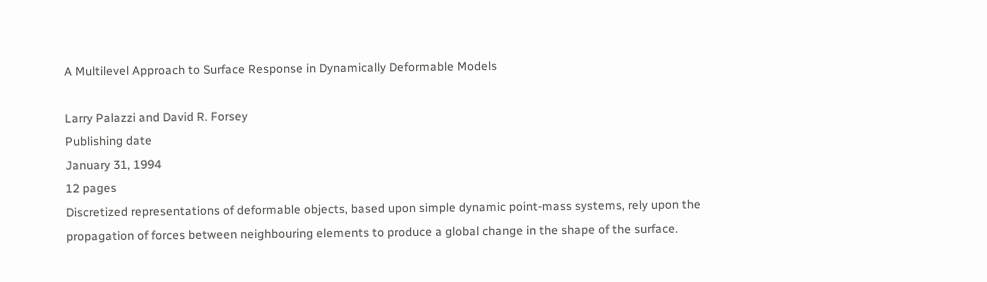A Multilevel Approach to Surface Response in Dynamically Deformable Models

Larry Palazzi and David R. Forsey
Publishing date
January 31, 1994
12 pages
Discretized representations of deformable objects, based upon simple dynamic point-mass systems, rely upon the propagation of forces between neighbouring elements to produce a global change in the shape of the surface.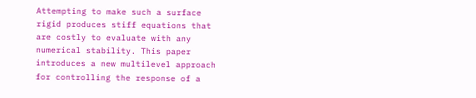Attempting to make such a surface rigid produces stiff equations that are costly to evaluate with any numerical stability. This paper introduces a new multilevel approach for controlling the response of a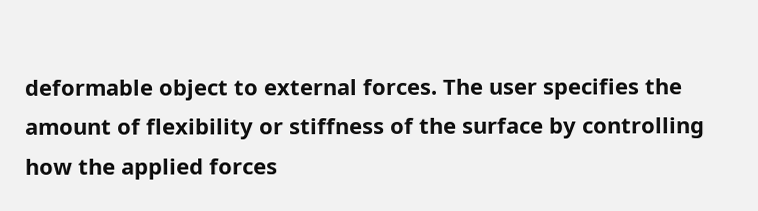deformable object to external forces. The user specifies the amount of flexibility or stiffness of the surface by controlling how the applied forces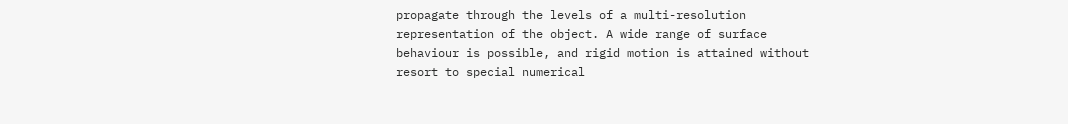propagate through the levels of a multi-resolution representation of the object. A wide range of surface behaviour is possible, and rigid motion is attained without resort to special numerical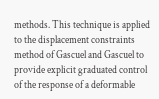methods. This technique is applied to the displacement constraints method of Gascuel and Gascuel to provide explicit graduated control of the response of a deformable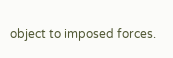object to imposed forces.